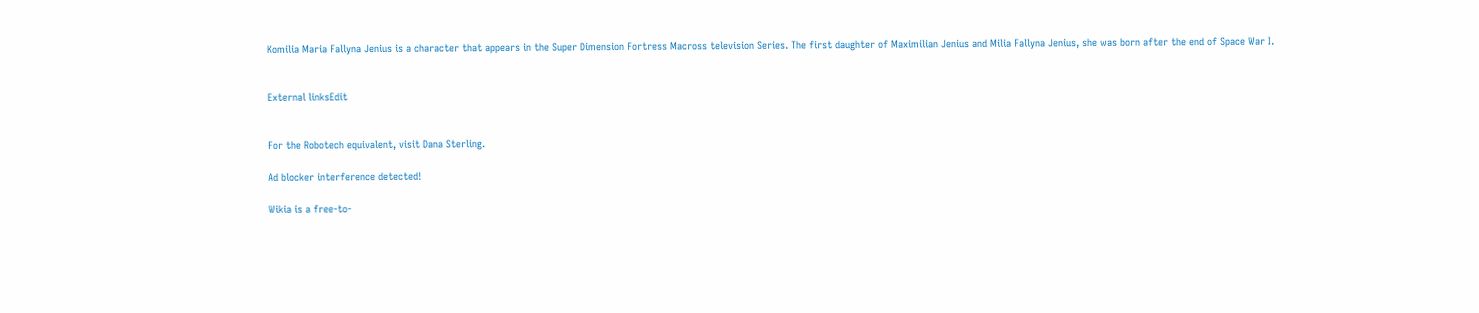Komilia Maria Fallyna Jenius is a character that appears in the Super Dimension Fortress Macross television Series. The first daughter of Maximilian Jenius and Milia Fallyna Jenius, she was born after the end of Space War I.


External linksEdit


For the Robotech equivalent, visit Dana Sterling.

Ad blocker interference detected!

Wikia is a free-to-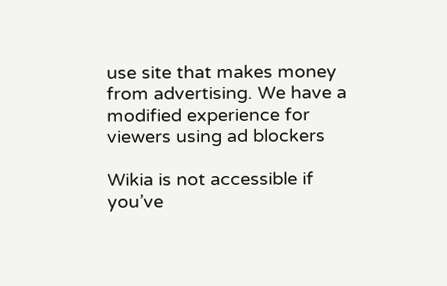use site that makes money from advertising. We have a modified experience for viewers using ad blockers

Wikia is not accessible if you’ve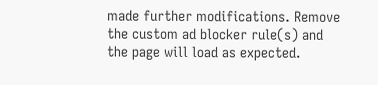made further modifications. Remove the custom ad blocker rule(s) and the page will load as expected.